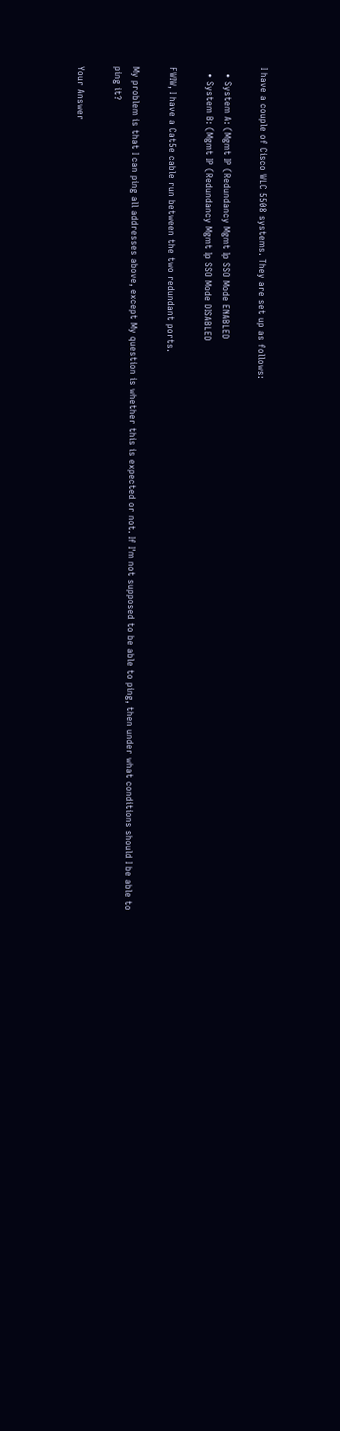I have a couple of Cisco WLC 5508 systems. They are set up as follows:

  • System A: (Mgmt IP (Redundancy Mgmt Ip SSO Mode ENABLED
  • System B: (Mgmt IP (Redundancy Mgmt Ip SSO Mode DISABLED

FWIW, I have a Cat5e cable run between the two redundant ports.

My problem is that I can ping all addresses above, except My question is whether this is expected or not. If I'm not supposed to be able to ping, then under what conditions should I be able to ping it?

Your Answer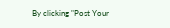By clicking "Post Your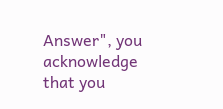Answer", you acknowledge that you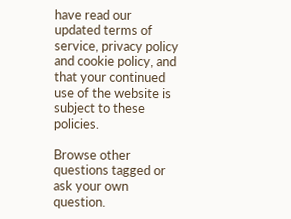have read our updated terms of service, privacy policy and cookie policy, and that your continued use of the website is subject to these policies.

Browse other questions tagged or ask your own question.